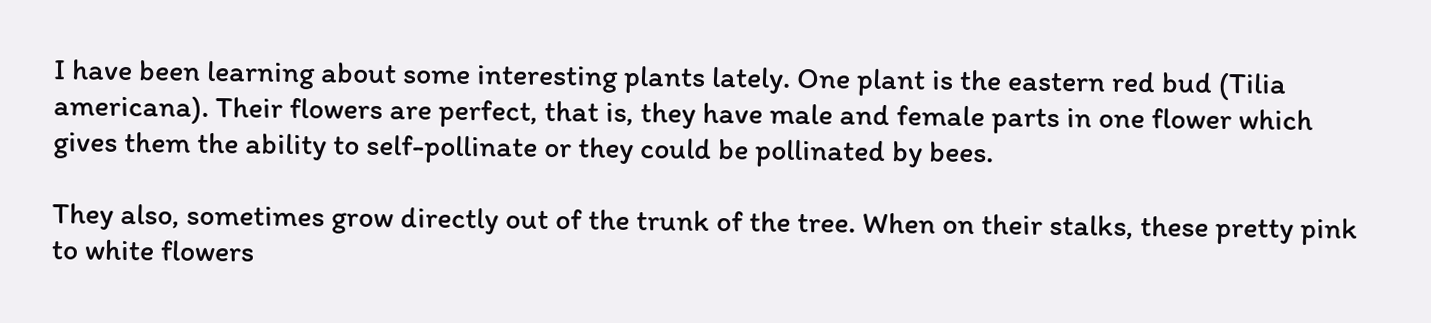I have been learning about some interesting plants lately. One plant is the eastern red bud (Tilia americana). Their flowers are perfect, that is, they have male and female parts in one flower which gives them the ability to self-pollinate or they could be pollinated by bees.

They also, sometimes grow directly out of the trunk of the tree. When on their stalks, these pretty pink to white flowers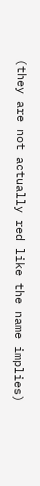(they are not actually red like the name implies)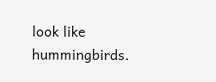look like hummingbirds.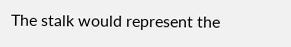The stalk would represent the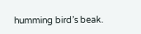humming bird’s beak.